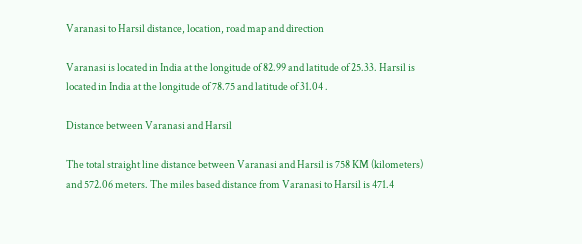Varanasi to Harsil distance, location, road map and direction

Varanasi is located in India at the longitude of 82.99 and latitude of 25.33. Harsil is located in India at the longitude of 78.75 and latitude of 31.04 .

Distance between Varanasi and Harsil

The total straight line distance between Varanasi and Harsil is 758 KM (kilometers) and 572.06 meters. The miles based distance from Varanasi to Harsil is 471.4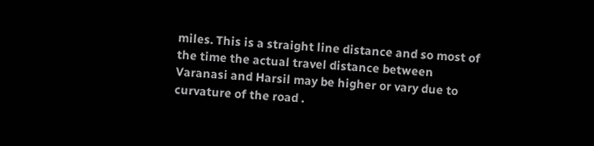miles. This is a straight line distance and so most of the time the actual travel distance between Varanasi and Harsil may be higher or vary due to curvature of the road .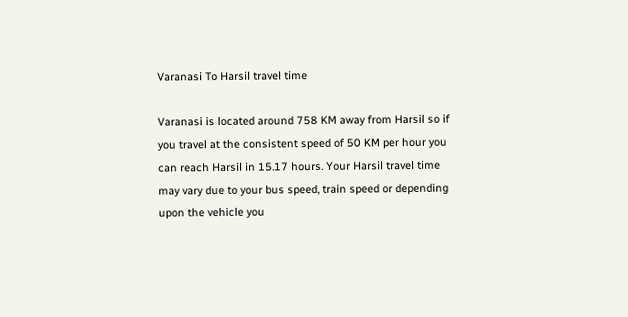Varanasi To Harsil travel time

Varanasi is located around 758 KM away from Harsil so if you travel at the consistent speed of 50 KM per hour you can reach Harsil in 15.17 hours. Your Harsil travel time may vary due to your bus speed, train speed or depending upon the vehicle you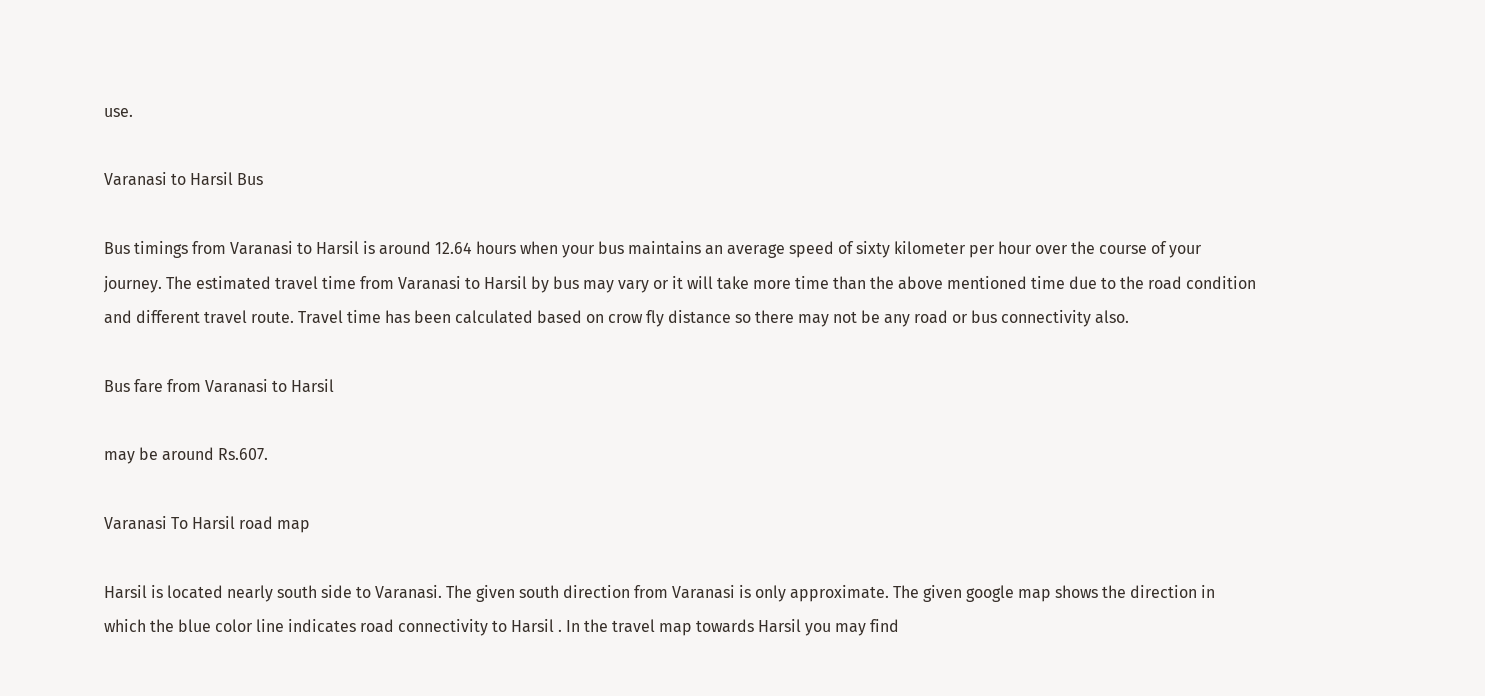use.

Varanasi to Harsil Bus

Bus timings from Varanasi to Harsil is around 12.64 hours when your bus maintains an average speed of sixty kilometer per hour over the course of your journey. The estimated travel time from Varanasi to Harsil by bus may vary or it will take more time than the above mentioned time due to the road condition and different travel route. Travel time has been calculated based on crow fly distance so there may not be any road or bus connectivity also.

Bus fare from Varanasi to Harsil

may be around Rs.607.

Varanasi To Harsil road map

Harsil is located nearly south side to Varanasi. The given south direction from Varanasi is only approximate. The given google map shows the direction in which the blue color line indicates road connectivity to Harsil . In the travel map towards Harsil you may find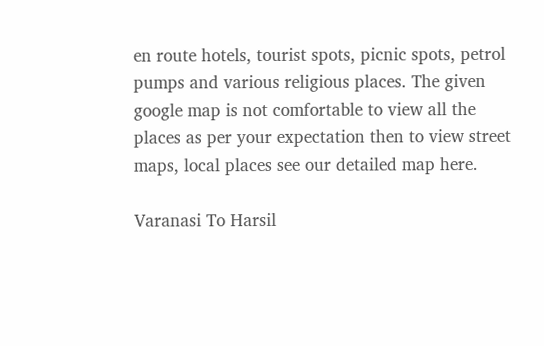en route hotels, tourist spots, picnic spots, petrol pumps and various religious places. The given google map is not comfortable to view all the places as per your expectation then to view street maps, local places see our detailed map here.

Varanasi To Harsil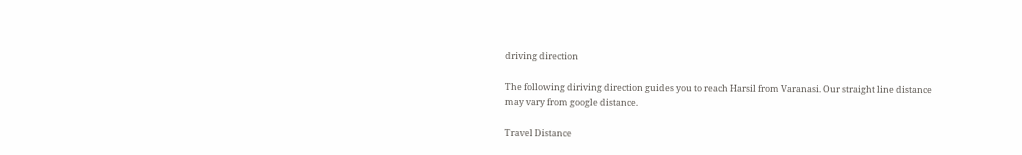driving direction

The following diriving direction guides you to reach Harsil from Varanasi. Our straight line distance may vary from google distance.

Travel Distance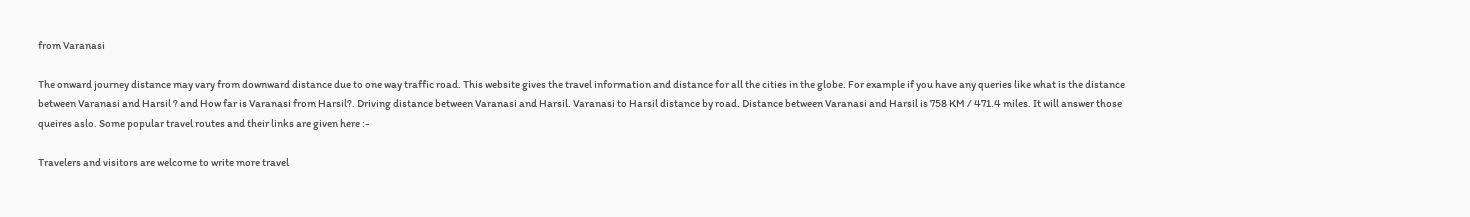from Varanasi

The onward journey distance may vary from downward distance due to one way traffic road. This website gives the travel information and distance for all the cities in the globe. For example if you have any queries like what is the distance between Varanasi and Harsil ? and How far is Varanasi from Harsil?. Driving distance between Varanasi and Harsil. Varanasi to Harsil distance by road. Distance between Varanasi and Harsil is 758 KM / 471.4 miles. It will answer those queires aslo. Some popular travel routes and their links are given here :-

Travelers and visitors are welcome to write more travel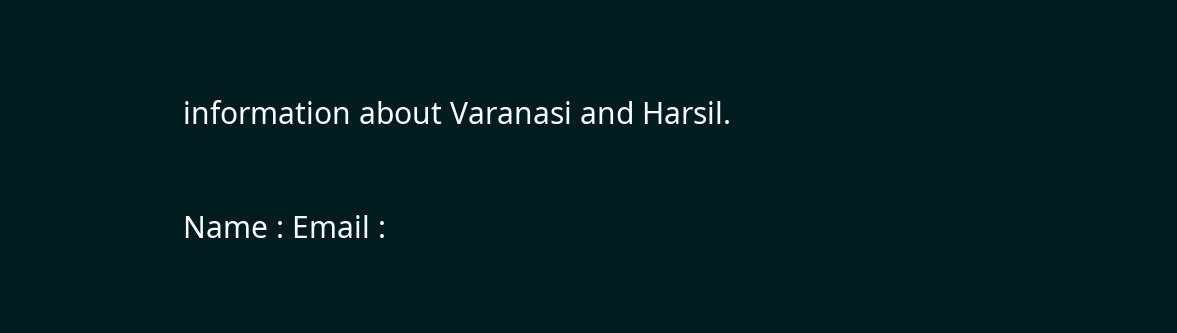information about Varanasi and Harsil.

Name : Email :